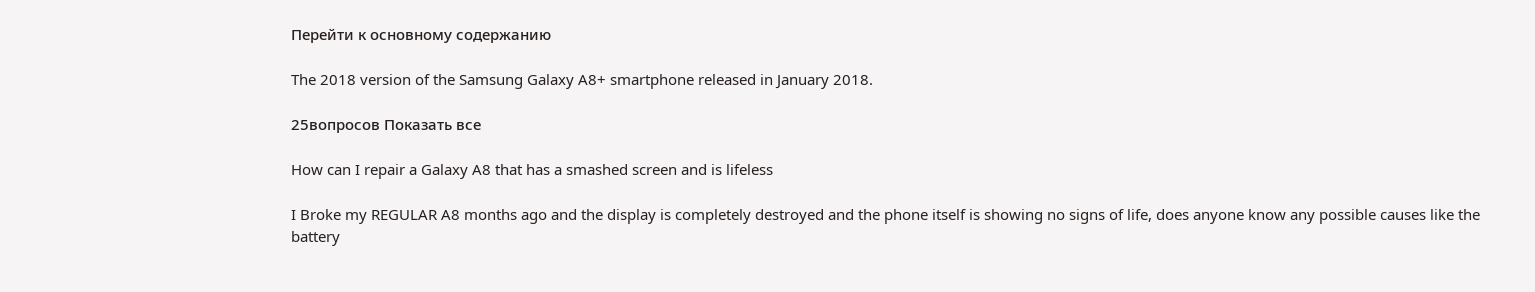Перейти к основному содержанию

The 2018 version of the Samsung Galaxy A8+ smartphone released in January 2018.

25вопросов Показать все

How can I repair a Galaxy A8 that has a smashed screen and is lifeless

I Broke my REGULAR A8 months ago and the display is completely destroyed and the phone itself is showing no signs of life, does anyone know any possible causes like the battery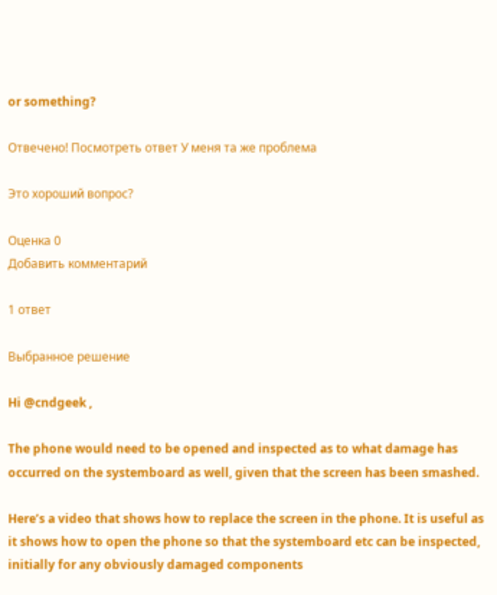or something?

Отвечено! Посмотреть ответ У меня та же проблема

Это хороший вопрос?

Оценка 0
Добавить комментарий

1 ответ

Выбранное решение

Hi @cndgeek ,

The phone would need to be opened and inspected as to what damage has occurred on the systemboard as well, given that the screen has been smashed.

Here’s a video that shows how to replace the screen in the phone. It is useful as it shows how to open the phone so that the systemboard etc can be inspected, initially for any obviously damaged components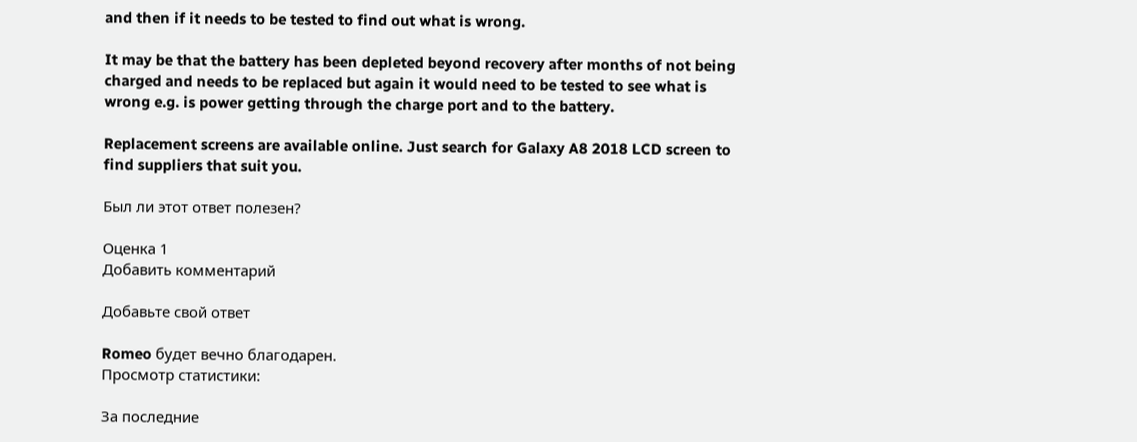and then if it needs to be tested to find out what is wrong.

It may be that the battery has been depleted beyond recovery after months of not being charged and needs to be replaced but again it would need to be tested to see what is wrong e.g. is power getting through the charge port and to the battery.

Replacement screens are available online. Just search for Galaxy A8 2018 LCD screen to find suppliers that suit you.

Был ли этот ответ полезен?

Оценка 1
Добавить комментарий

Добавьте свой ответ

Romeo будет вечно благодарен.
Просмотр статистики:

За последние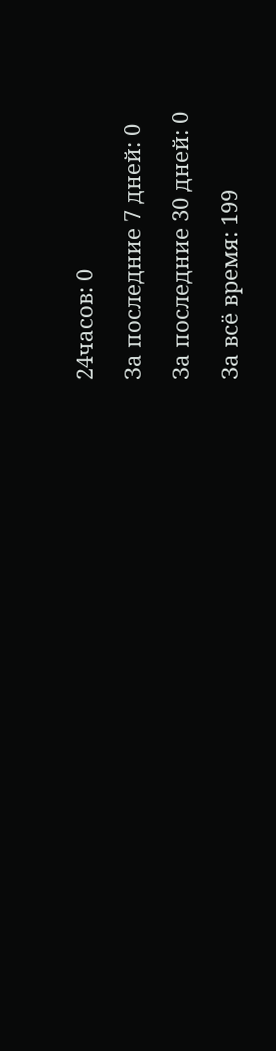24часов: 0

За последние 7 дней: 0

За последние 30 дней: 0

За всё время: 199